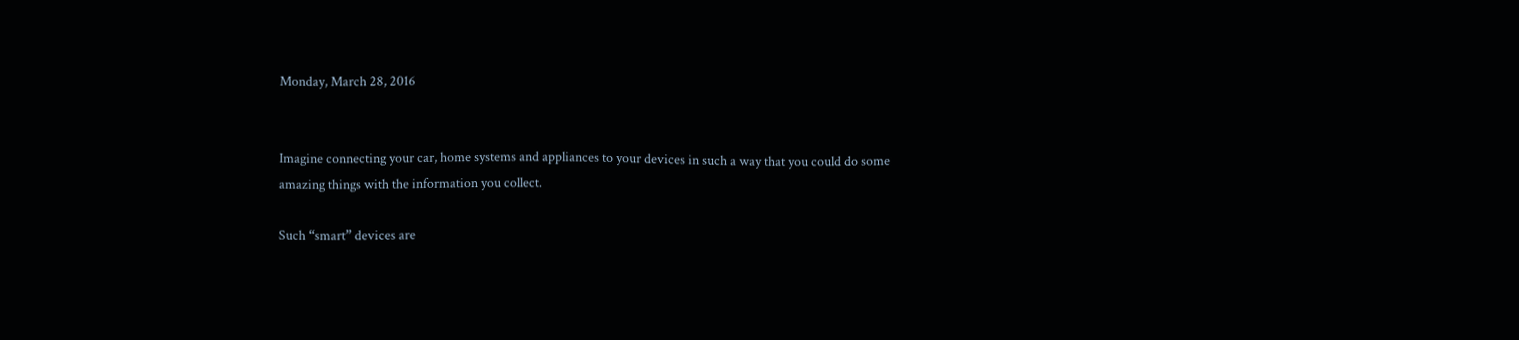Monday, March 28, 2016


Imagine connecting your car, home systems and appliances to your devices in such a way that you could do some amazing things with the information you collect.

Such “smart” devices are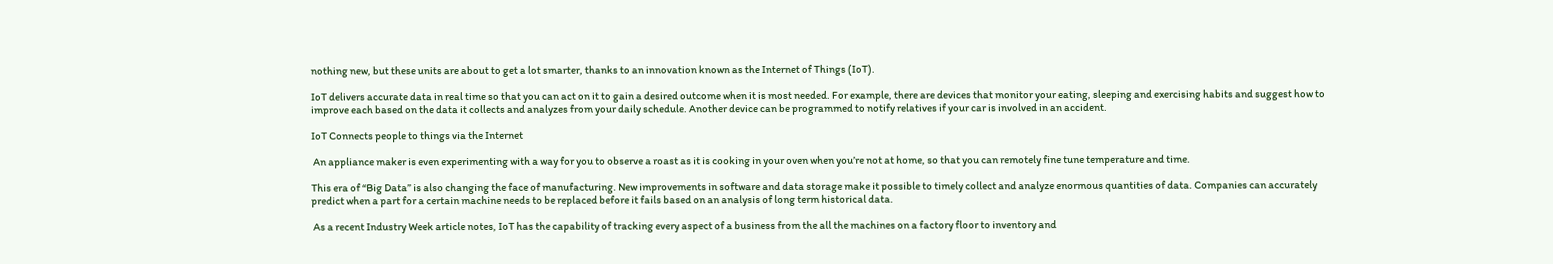nothing new, but these units are about to get a lot smarter, thanks to an innovation known as the Internet of Things (IoT).

IoT delivers accurate data in real time so that you can act on it to gain a desired outcome when it is most needed. For example, there are devices that monitor your eating, sleeping and exercising habits and suggest how to improve each based on the data it collects and analyzes from your daily schedule. Another device can be programmed to notify relatives if your car is involved in an accident.

IoT Connects people to things via the Internet

 An appliance maker is even experimenting with a way for you to observe a roast as it is cooking in your oven when you’re not at home, so that you can remotely fine tune temperature and time.

This era of “Big Data” is also changing the face of manufacturing. New improvements in software and data storage make it possible to timely collect and analyze enormous quantities of data. Companies can accurately predict when a part for a certain machine needs to be replaced before it fails based on an analysis of long term historical data.

 As a recent Industry Week article notes, IoT has the capability of tracking every aspect of a business from the all the machines on a factory floor to inventory and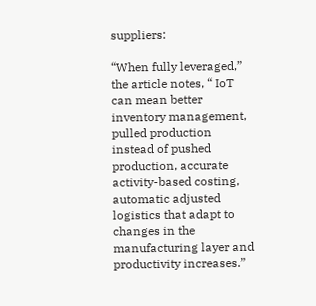suppliers:

“When fully leveraged,” the article notes, “ IoT can mean better inventory management, pulled production instead of pushed production, accurate activity-based costing, automatic adjusted logistics that adapt to changes in the manufacturing layer and productivity increases.”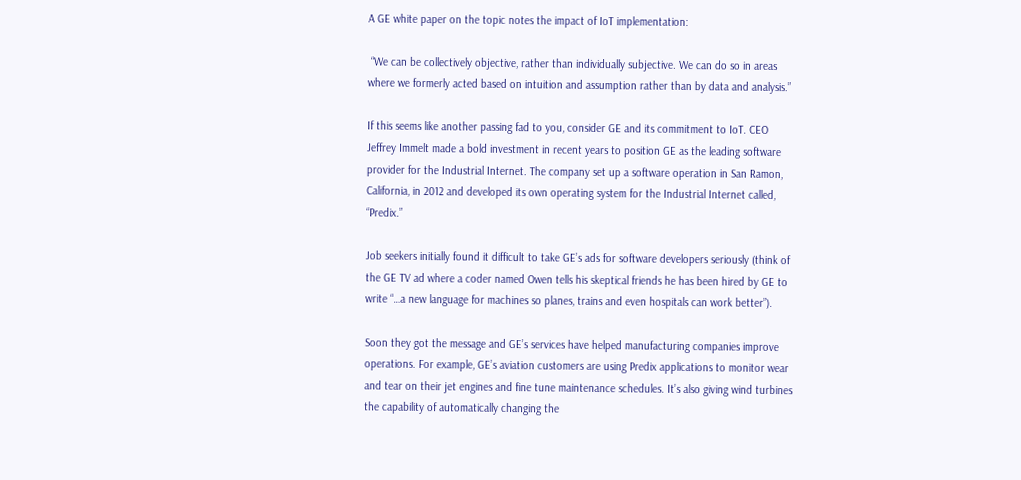A GE white paper on the topic notes the impact of IoT implementation:

 “We can be collectively objective, rather than individually subjective. We can do so in areas where we formerly acted based on intuition and assumption rather than by data and analysis.”

If this seems like another passing fad to you, consider GE and its commitment to IoT. CEO Jeffrey Immelt made a bold investment in recent years to position GE as the leading software provider for the Industrial Internet. The company set up a software operation in San Ramon, California, in 2012 and developed its own operating system for the Industrial Internet called, “Predix.”

Job seekers initially found it difficult to take GE’s ads for software developers seriously (think of the GE TV ad where a coder named Owen tells his skeptical friends he has been hired by GE to write “…a new language for machines so planes, trains and even hospitals can work better”).

Soon they got the message and GE’s services have helped manufacturing companies improve operations. For example, GE’s aviation customers are using Predix applications to monitor wear and tear on their jet engines and fine tune maintenance schedules. It’s also giving wind turbines the capability of automatically changing the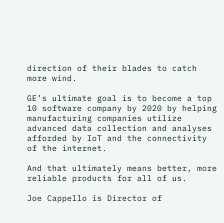direction of their blades to catch more wind.

GE’s ultimate goal is to become a top 10 software company by 2020 by helping manufacturing companies utilize advanced data collection and analyses afforded by IoT and the connectivity of the internet.

And that ultimately means better, more reliable products for all of us.

Joe Cappello is Director of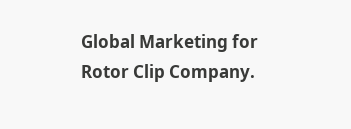Global Marketing for Rotor Clip Company.